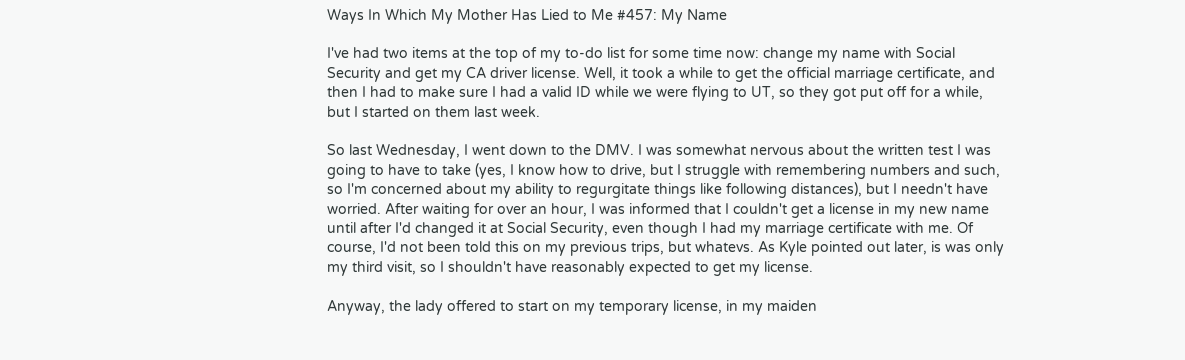Ways In Which My Mother Has Lied to Me #457: My Name

I've had two items at the top of my to-do list for some time now: change my name with Social Security and get my CA driver license. Well, it took a while to get the official marriage certificate, and then I had to make sure I had a valid ID while we were flying to UT, so they got put off for a while, but I started on them last week.

So last Wednesday, I went down to the DMV. I was somewhat nervous about the written test I was going to have to take (yes, I know how to drive, but I struggle with remembering numbers and such, so I'm concerned about my ability to regurgitate things like following distances), but I needn't have worried. After waiting for over an hour, I was informed that I couldn't get a license in my new name until after I'd changed it at Social Security, even though I had my marriage certificate with me. Of course, I'd not been told this on my previous trips, but whatevs. As Kyle pointed out later, is was only my third visit, so I shouldn't have reasonably expected to get my license.

Anyway, the lady offered to start on my temporary license, in my maiden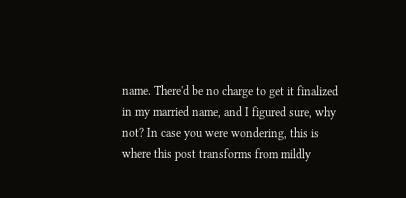name. There'd be no charge to get it finalized in my married name, and I figured sure, why not? In case you were wondering, this is where this post transforms from mildly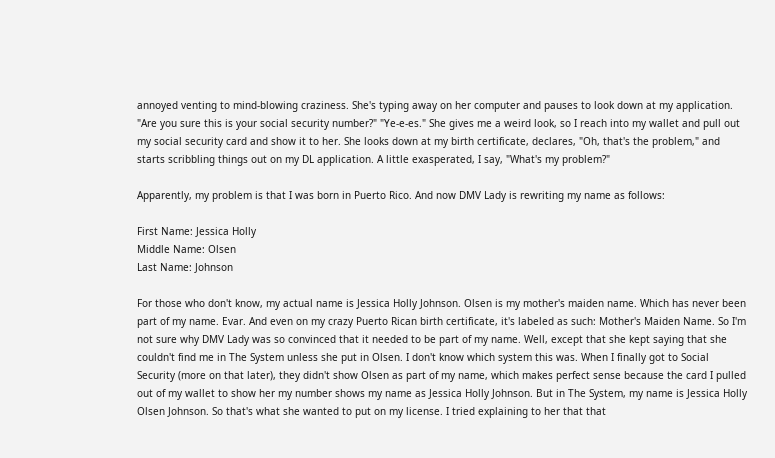annoyed venting to mind-blowing craziness. She's typing away on her computer and pauses to look down at my application. "Are you sure this is your social security number?" "Ye-e-es." She gives me a weird look, so I reach into my wallet and pull out my social security card and show it to her. She looks down at my birth certificate, declares, "Oh, that's the problem," and starts scribbling things out on my DL application. A little exasperated, I say, "What's my problem?"

Apparently, my problem is that I was born in Puerto Rico. And now DMV Lady is rewriting my name as follows:

First Name: Jessica Holly
Middle Name: Olsen
Last Name: Johnson

For those who don't know, my actual name is Jessica Holly Johnson. Olsen is my mother's maiden name. Which has never been part of my name. Evar. And even on my crazy Puerto Rican birth certificate, it's labeled as such: Mother's Maiden Name. So I'm not sure why DMV Lady was so convinced that it needed to be part of my name. Well, except that she kept saying that she couldn't find me in The System unless she put in Olsen. I don't know which system this was. When I finally got to Social Security (more on that later), they didn't show Olsen as part of my name, which makes perfect sense because the card I pulled out of my wallet to show her my number shows my name as Jessica Holly Johnson. But in The System, my name is Jessica Holly Olsen Johnson. So that's what she wanted to put on my license. I tried explaining to her that that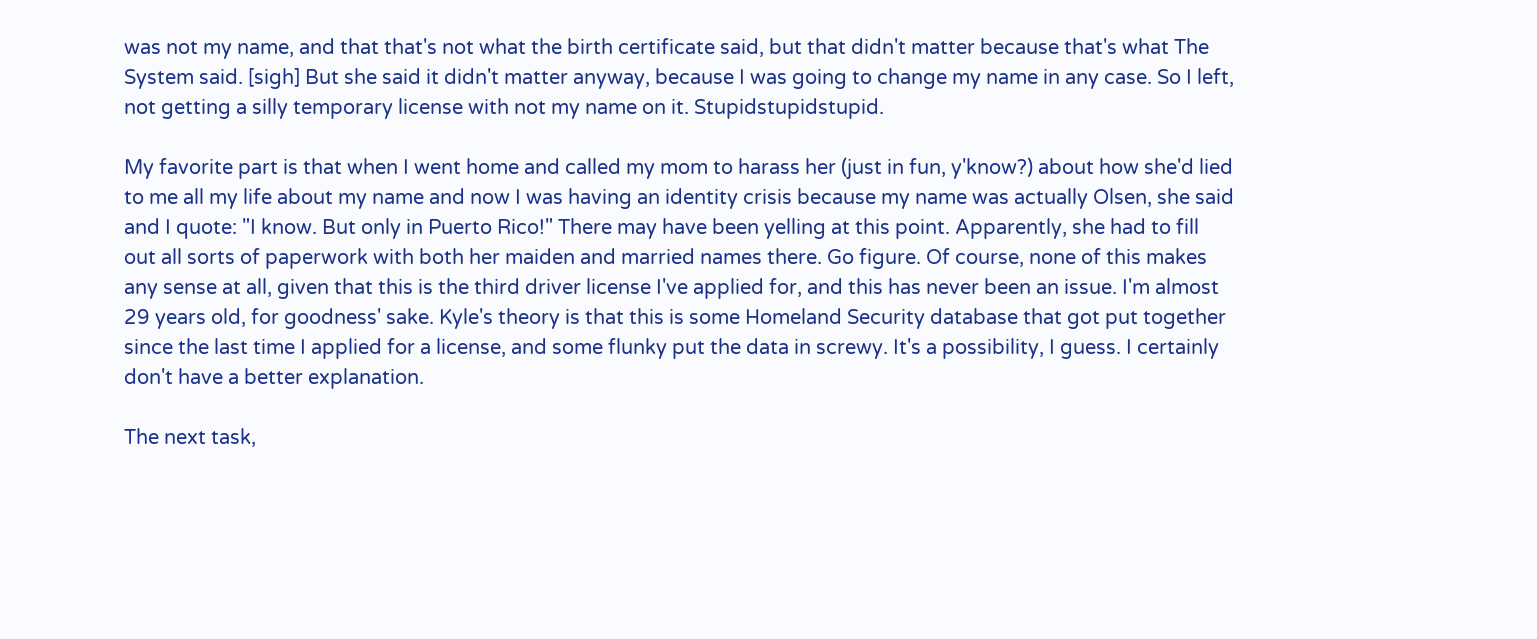was not my name, and that that's not what the birth certificate said, but that didn't matter because that's what The System said. [sigh] But she said it didn't matter anyway, because I was going to change my name in any case. So I left, not getting a silly temporary license with not my name on it. Stupidstupidstupid.

My favorite part is that when I went home and called my mom to harass her (just in fun, y'know?) about how she'd lied to me all my life about my name and now I was having an identity crisis because my name was actually Olsen, she said and I quote: "I know. But only in Puerto Rico!" There may have been yelling at this point. Apparently, she had to fill out all sorts of paperwork with both her maiden and married names there. Go figure. Of course, none of this makes any sense at all, given that this is the third driver license I've applied for, and this has never been an issue. I'm almost 29 years old, for goodness' sake. Kyle's theory is that this is some Homeland Security database that got put together since the last time I applied for a license, and some flunky put the data in screwy. It's a possibility, I guess. I certainly don't have a better explanation.

The next task,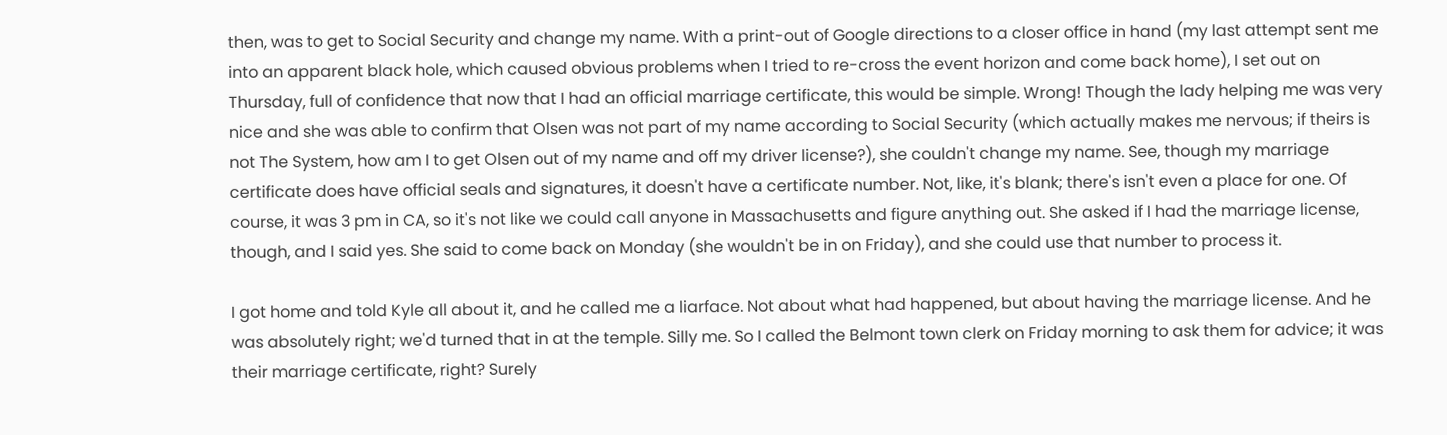then, was to get to Social Security and change my name. With a print-out of Google directions to a closer office in hand (my last attempt sent me into an apparent black hole, which caused obvious problems when I tried to re-cross the event horizon and come back home), I set out on Thursday, full of confidence that now that I had an official marriage certificate, this would be simple. Wrong! Though the lady helping me was very nice and she was able to confirm that Olsen was not part of my name according to Social Security (which actually makes me nervous; if theirs is not The System, how am I to get Olsen out of my name and off my driver license?), she couldn't change my name. See, though my marriage certificate does have official seals and signatures, it doesn't have a certificate number. Not, like, it's blank; there's isn't even a place for one. Of course, it was 3 pm in CA, so it's not like we could call anyone in Massachusetts and figure anything out. She asked if I had the marriage license, though, and I said yes. She said to come back on Monday (she wouldn't be in on Friday), and she could use that number to process it.

I got home and told Kyle all about it, and he called me a liarface. Not about what had happened, but about having the marriage license. And he was absolutely right; we'd turned that in at the temple. Silly me. So I called the Belmont town clerk on Friday morning to ask them for advice; it was their marriage certificate, right? Surely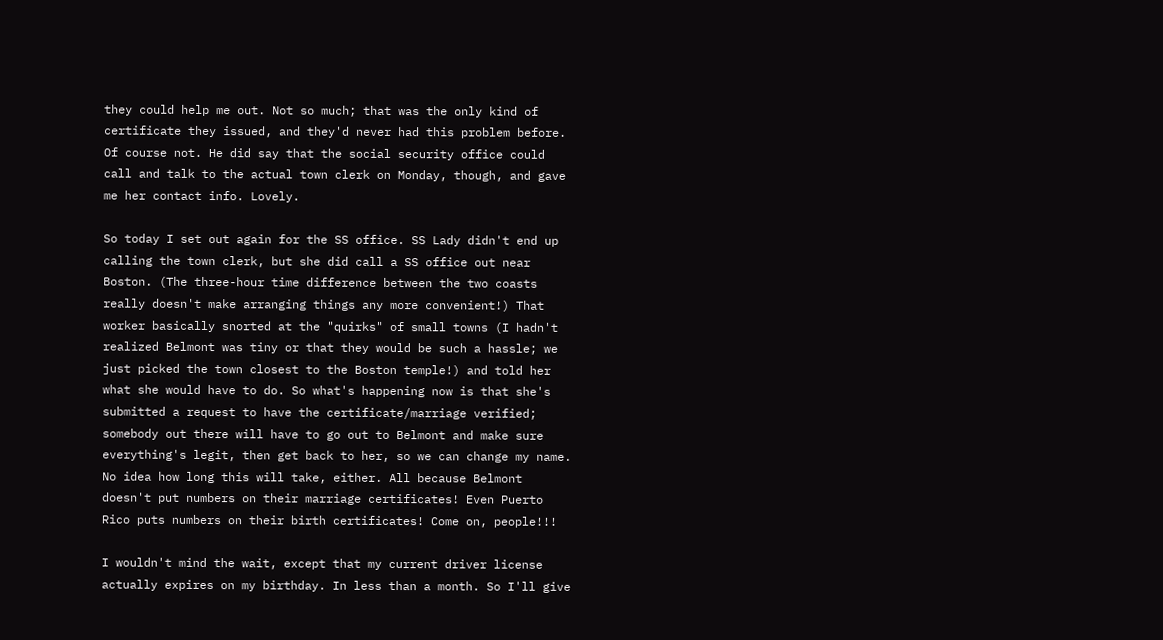they could help me out. Not so much; that was the only kind of certificate they issued, and they'd never had this problem before. Of course not. He did say that the social security office could call and talk to the actual town clerk on Monday, though, and gave me her contact info. Lovely.

So today I set out again for the SS office. SS Lady didn't end up calling the town clerk, but she did call a SS office out near Boston. (The three-hour time difference between the two coasts really doesn't make arranging things any more convenient!) That worker basically snorted at the "quirks" of small towns (I hadn't realized Belmont was tiny or that they would be such a hassle; we just picked the town closest to the Boston temple!) and told her what she would have to do. So what's happening now is that she's submitted a request to have the certificate/marriage verified; somebody out there will have to go out to Belmont and make sure everything's legit, then get back to her, so we can change my name. No idea how long this will take, either. All because Belmont doesn't put numbers on their marriage certificates! Even Puerto Rico puts numbers on their birth certificates! Come on, people!!!

I wouldn't mind the wait, except that my current driver license actually expires on my birthday. In less than a month. So I'll give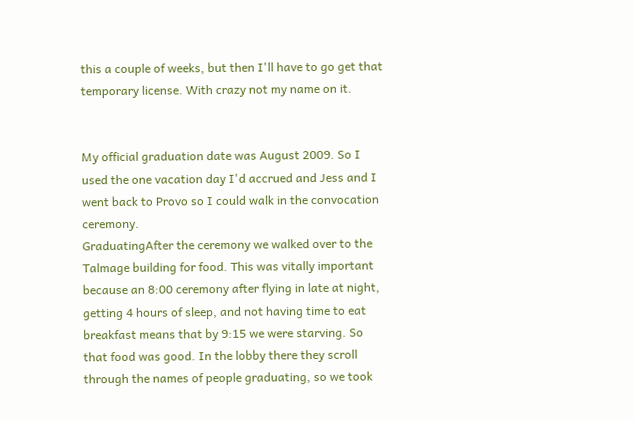this a couple of weeks, but then I'll have to go get that temporary license. With crazy not my name on it.


My official graduation date was August 2009. So I used the one vacation day I'd accrued and Jess and I went back to Provo so I could walk in the convocation ceremony.
GraduatingAfter the ceremony we walked over to the Talmage building for food. This was vitally important because an 8:00 ceremony after flying in late at night, getting 4 hours of sleep, and not having time to eat breakfast means that by 9:15 we were starving. So that food was good. In the lobby there they scroll through the names of people graduating, so we took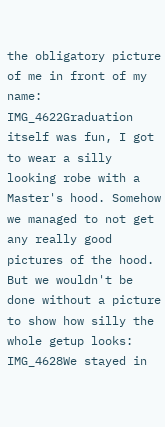the obligatory picture of me in front of my name:
IMG_4622Graduation itself was fun, I got to wear a silly looking robe with a Master's hood. Somehow we managed to not get any really good pictures of the hood. But we wouldn't be done without a picture to show how silly the whole getup looks:
IMG_4628We stayed in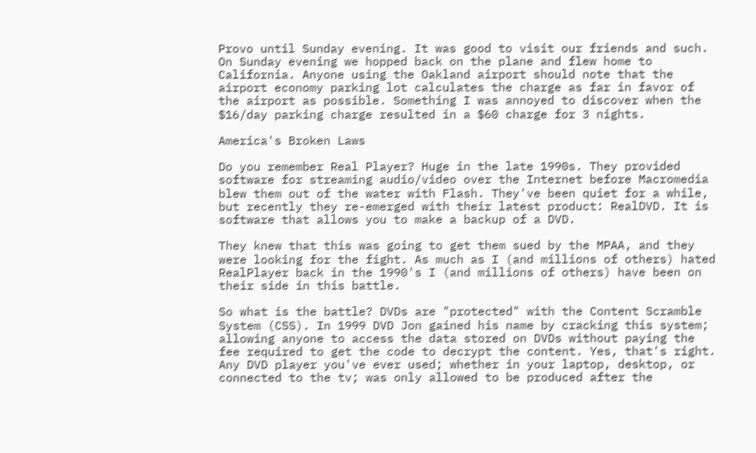Provo until Sunday evening. It was good to visit our friends and such. On Sunday evening we hopped back on the plane and flew home to California. Anyone using the Oakland airport should note that the airport economy parking lot calculates the charge as far in favor of the airport as possible. Something I was annoyed to discover when the $16/day parking charge resulted in a $60 charge for 3 nights.

America's Broken Laws

Do you remember Real Player? Huge in the late 1990s. They provided software for streaming audio/video over the Internet before Macromedia blew them out of the water with Flash. They've been quiet for a while, but recently they re-emerged with their latest product: RealDVD. It is software that allows you to make a backup of a DVD.

They knew that this was going to get them sued by the MPAA, and they were looking for the fight. As much as I (and millions of others) hated RealPlayer back in the 1990's I (and millions of others) have been on their side in this battle.

So what is the battle? DVDs are "protected" with the Content Scramble System (CSS). In 1999 DVD Jon gained his name by cracking this system; allowing anyone to access the data stored on DVDs without paying the fee required to get the code to decrypt the content. Yes, that's right. Any DVD player you've ever used; whether in your laptop, desktop, or connected to the tv; was only allowed to be produced after the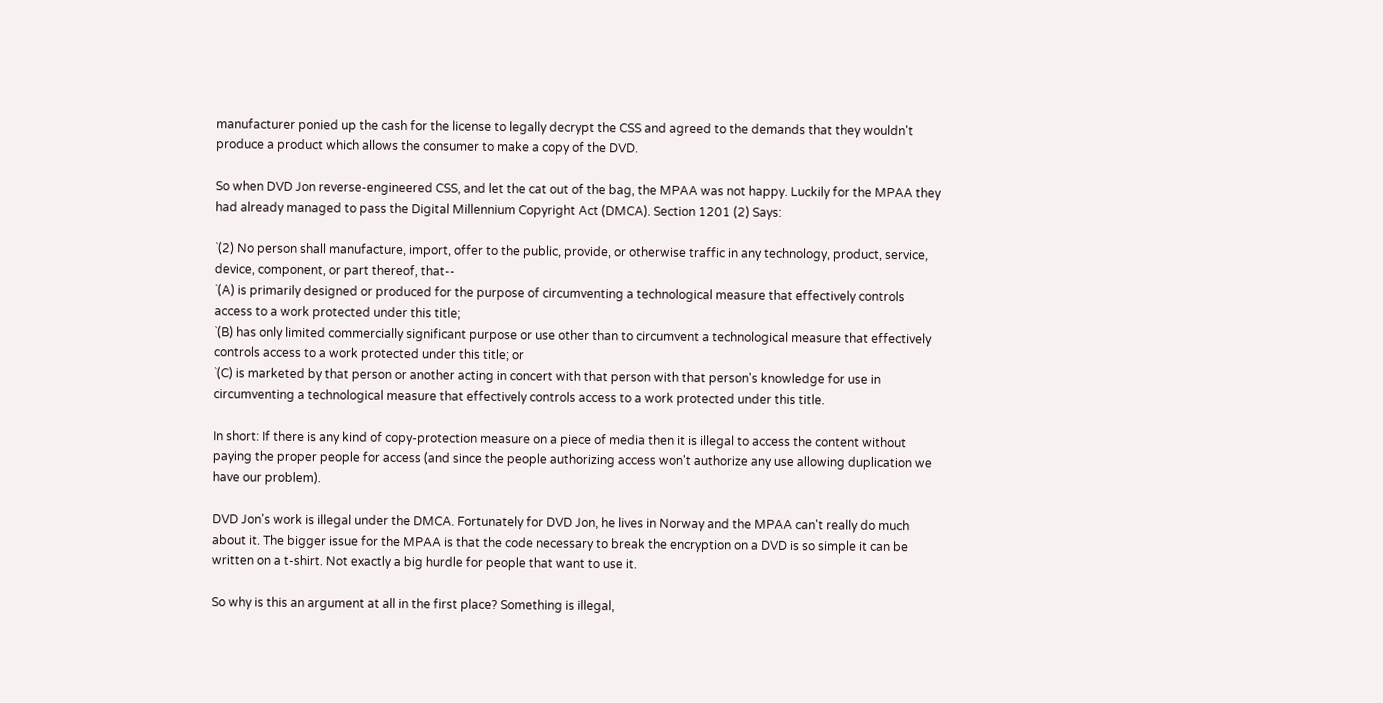manufacturer ponied up the cash for the license to legally decrypt the CSS and agreed to the demands that they wouldn't produce a product which allows the consumer to make a copy of the DVD.

So when DVD Jon reverse-engineered CSS, and let the cat out of the bag, the MPAA was not happy. Luckily for the MPAA they had already managed to pass the Digital Millennium Copyright Act (DMCA). Section 1201 (2) Says:

`(2) No person shall manufacture, import, offer to the public, provide, or otherwise traffic in any technology, product, service, device, component, or part thereof, that--
`(A) is primarily designed or produced for the purpose of circumventing a technological measure that effectively controls access to a work protected under this title;
`(B) has only limited commercially significant purpose or use other than to circumvent a technological measure that effectively controls access to a work protected under this title; or
`(C) is marketed by that person or another acting in concert with that person with that person's knowledge for use in circumventing a technological measure that effectively controls access to a work protected under this title.

In short: If there is any kind of copy-protection measure on a piece of media then it is illegal to access the content without paying the proper people for access (and since the people authorizing access won't authorize any use allowing duplication we have our problem).

DVD Jon's work is illegal under the DMCA. Fortunately for DVD Jon, he lives in Norway and the MPAA can't really do much about it. The bigger issue for the MPAA is that the code necessary to break the encryption on a DVD is so simple it can be written on a t-shirt. Not exactly a big hurdle for people that want to use it.

So why is this an argument at all in the first place? Something is illegal,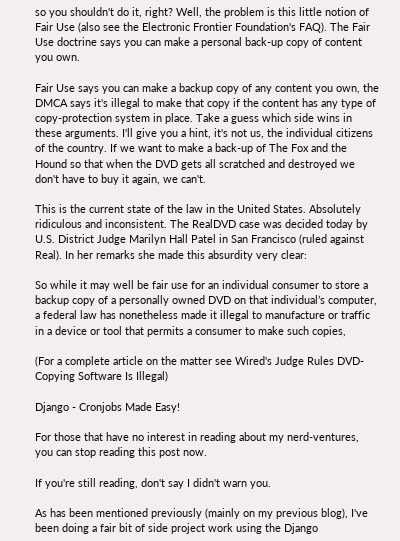so you shouldn't do it, right? Well, the problem is this little notion of Fair Use (also see the Electronic Frontier Foundation's FAQ). The Fair Use doctrine says you can make a personal back-up copy of content you own.

Fair Use says you can make a backup copy of any content you own, the DMCA says it's illegal to make that copy if the content has any type of copy-protection system in place. Take a guess which side wins in these arguments. I'll give you a hint, it's not us, the individual citizens of the country. If we want to make a back-up of The Fox and the Hound so that when the DVD gets all scratched and destroyed we don't have to buy it again, we can't.

This is the current state of the law in the United States. Absolutely ridiculous and inconsistent. The RealDVD case was decided today by U.S. District Judge Marilyn Hall Patel in San Francisco (ruled against Real). In her remarks she made this absurdity very clear:

So while it may well be fair use for an individual consumer to store a backup copy of a personally owned DVD on that individual’s computer, a federal law has nonetheless made it illegal to manufacture or traffic in a device or tool that permits a consumer to make such copies,

(For a complete article on the matter see Wired's Judge Rules DVD-Copying Software Is Illegal)

Django - Cronjobs Made Easy!

For those that have no interest in reading about my nerd-ventures, you can stop reading this post now.

If you're still reading, don't say I didn't warn you.

As has been mentioned previously (mainly on my previous blog), I've been doing a fair bit of side project work using the Django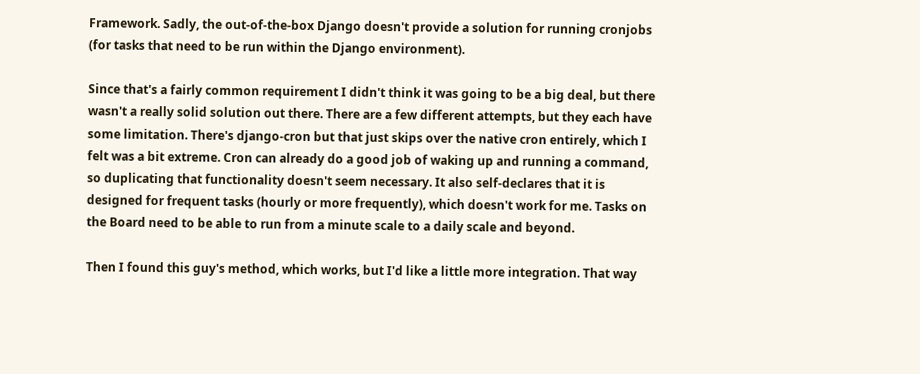Framework. Sadly, the out-of-the-box Django doesn't provide a solution for running cronjobs (for tasks that need to be run within the Django environment).

Since that's a fairly common requirement I didn't think it was going to be a big deal, but there wasn't a really solid solution out there. There are a few different attempts, but they each have some limitation. There's django-cron but that just skips over the native cron entirely, which I felt was a bit extreme. Cron can already do a good job of waking up and running a command, so duplicating that functionality doesn't seem necessary. It also self-declares that it is designed for frequent tasks (hourly or more frequently), which doesn't work for me. Tasks on the Board need to be able to run from a minute scale to a daily scale and beyond.

Then I found this guy's method, which works, but I'd like a little more integration. That way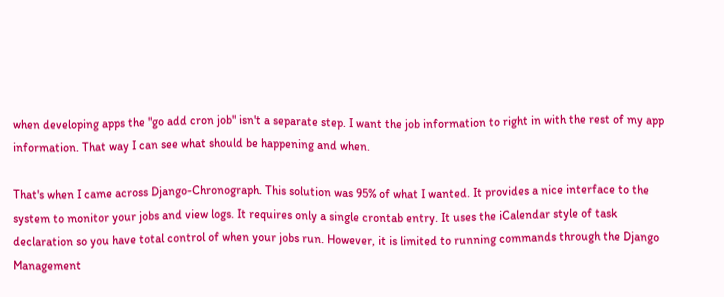when developing apps the "go add cron job" isn't a separate step. I want the job information to right in with the rest of my app information. That way I can see what should be happening and when.

That's when I came across Django-Chronograph. This solution was 95% of what I wanted. It provides a nice interface to the system to monitor your jobs and view logs. It requires only a single crontab entry. It uses the iCalendar style of task declaration so you have total control of when your jobs run. However, it is limited to running commands through the Django Management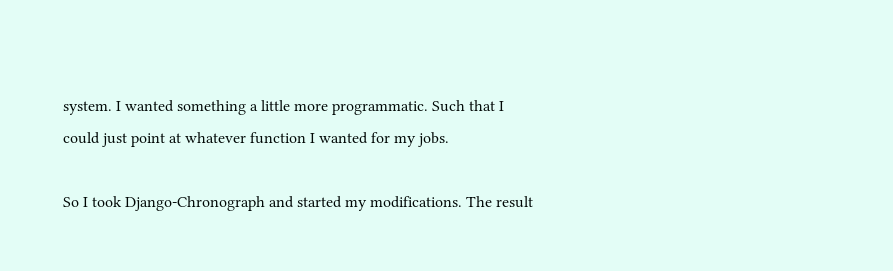system. I wanted something a little more programmatic. Such that I could just point at whatever function I wanted for my jobs.

So I took Django-Chronograph and started my modifications. The result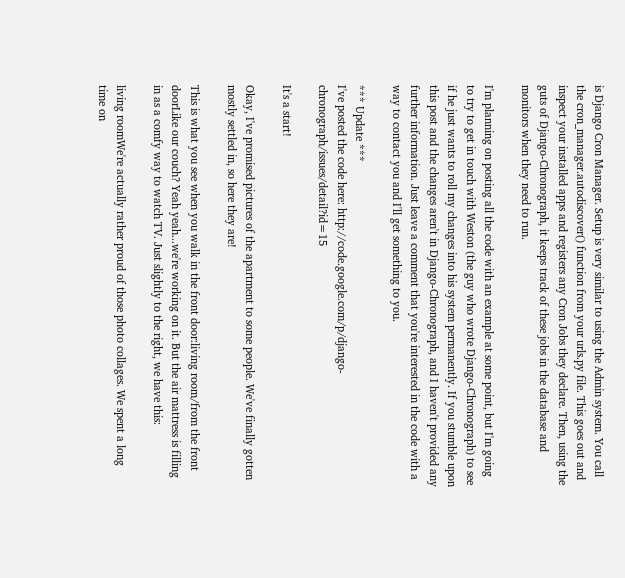is Django Cron Manager. Setup is very similar to using the Admin system. You call the cron_manager.autodiscover() function from your urls.py file. This goes out and inspect your installed apps and registers any Cron Jobs they declare. Then, using the guts of Django-Chronograph, it keeps track of these jobs in the database and monitors when they need to run.

I'm planning on posting all the code with an example at some point, but I'm going to try to get in touch with Weston (the guy who wrote Django-Chronograph) to see if he just wants to roll my changes into his system permanently. If you stumble upon this post and the changes aren't in Django-Chronograph, and I haven't provided any further information. Just leave a comment that you're interested in the code with a way to contact you and I'll get something to you.

*** Update ***
I've posted the code here: http://code.google.com/p/django-chronograph/issues/detail?id=15

It's a start!

Okay, I've promised pictures of the apartment to some people. We've finally gotten mostly settled in, so here they are!

This is what you see when you walk in the front door:living room/from the front doorLike our couch? Yeah yeah...we're working on it. But the air mattress is filling in as a comfy way to watch TV. Just slightly to the right, we have this:

living roomWe're actually rather proud of those photo collages. We spent a long time on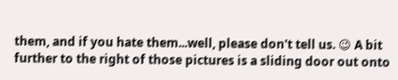them, and if you hate them...well, please don't tell us. 😉 A bit further to the right of those pictures is a sliding door out onto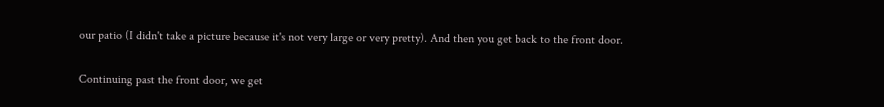our patio (I didn't take a picture because it's not very large or very pretty). And then you get back to the front door.

Continuing past the front door, we get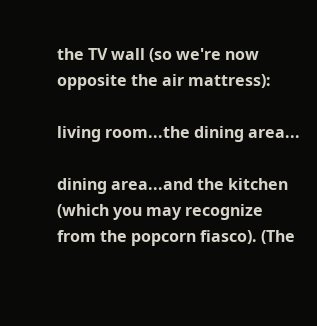the TV wall (so we're now opposite the air mattress):

living room...the dining area...

dining area...and the kitchen (which you may recognize from the popcorn fiasco). (The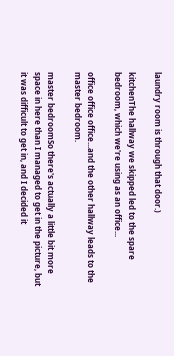laundry room is through that door.)

kitchenThe hallway we skipped led to the spare bedroom, which we're using as an office...

office office office...and the other hallway leads to the master bedroom.

master bedroomSo there's actually a little bit more space in here than I managed to get in the picture, but it was difficult to get in, and I decided it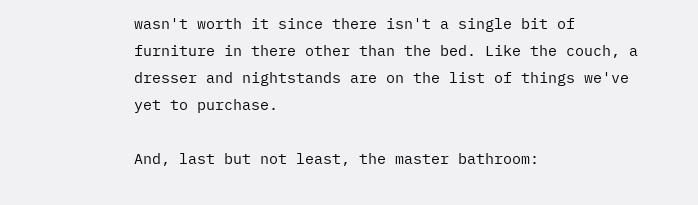wasn't worth it since there isn't a single bit of furniture in there other than the bed. Like the couch, a dresser and nightstands are on the list of things we've yet to purchase.

And, last but not least, the master bathroom: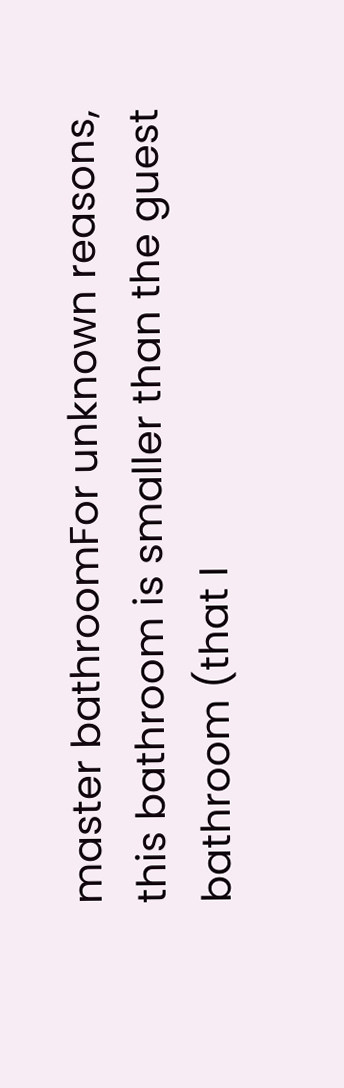master bathroomFor unknown reasons, this bathroom is smaller than the guest bathroom (that I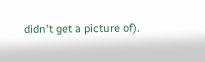didn't get a picture of).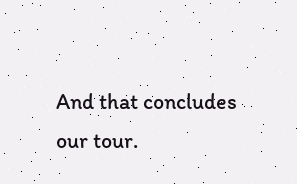And that concludes our tour.